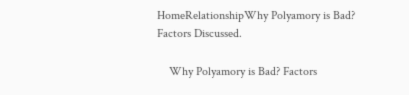HomeRelationshipWhy Polyamory is Bad? Factors Discussed.

    Why Polyamory is Bad? Factors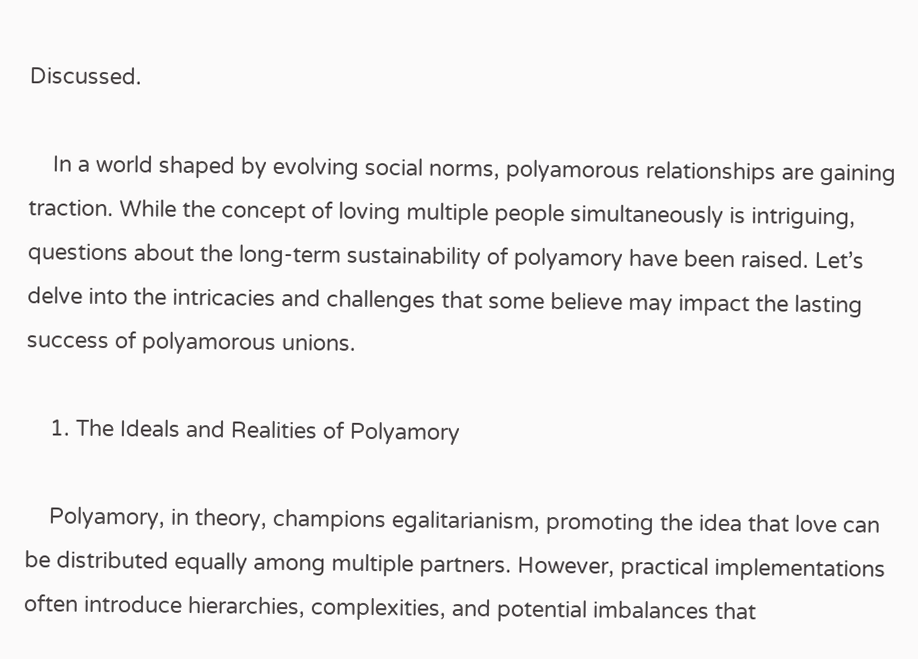Discussed.

    In a world shaped by evolving social norms, polyamorous relationships are gaining traction. While the concept of loving multiple people simultaneously is intriguing, questions about the long-term sustainability of polyamory have been raised. Let’s delve into the intricacies and challenges that some believe may impact the lasting success of polyamorous unions.

    1. The Ideals and Realities of Polyamory

    Polyamory, in theory, champions egalitarianism, promoting the idea that love can be distributed equally among multiple partners. However, practical implementations often introduce hierarchies, complexities, and potential imbalances that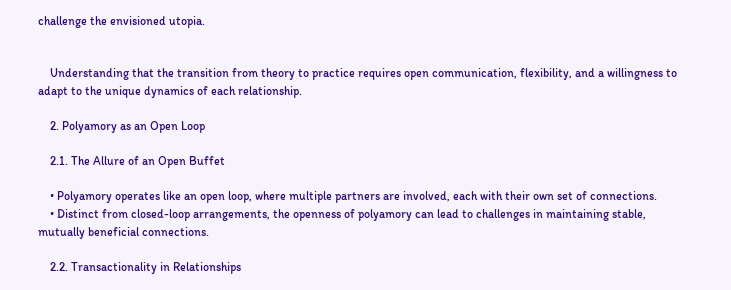challenge the envisioned utopia.


    Understanding that the transition from theory to practice requires open communication, flexibility, and a willingness to adapt to the unique dynamics of each relationship.

    2. Polyamory as an Open Loop

    2.1. The Allure of an Open Buffet

    • Polyamory operates like an open loop, where multiple partners are involved, each with their own set of connections.
    • Distinct from closed-loop arrangements, the openness of polyamory can lead to challenges in maintaining stable, mutually beneficial connections.

    2.2. Transactionality in Relationships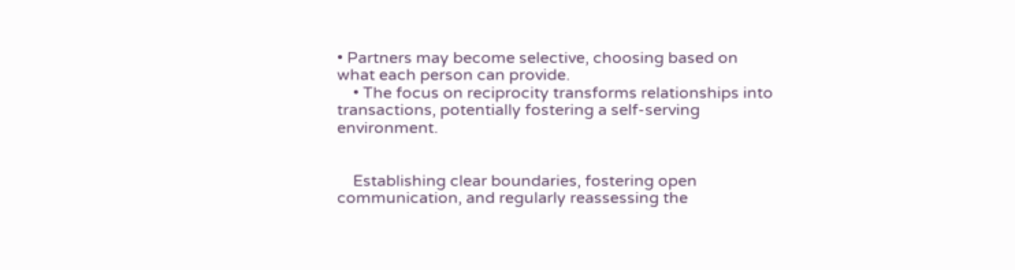• Partners may become selective, choosing based on what each person can provide.
    • The focus on reciprocity transforms relationships into transactions, potentially fostering a self-serving environment.


    Establishing clear boundaries, fostering open communication, and regularly reassessing the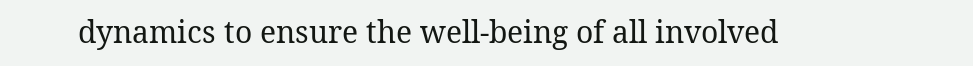dynamics to ensure the well-being of all involved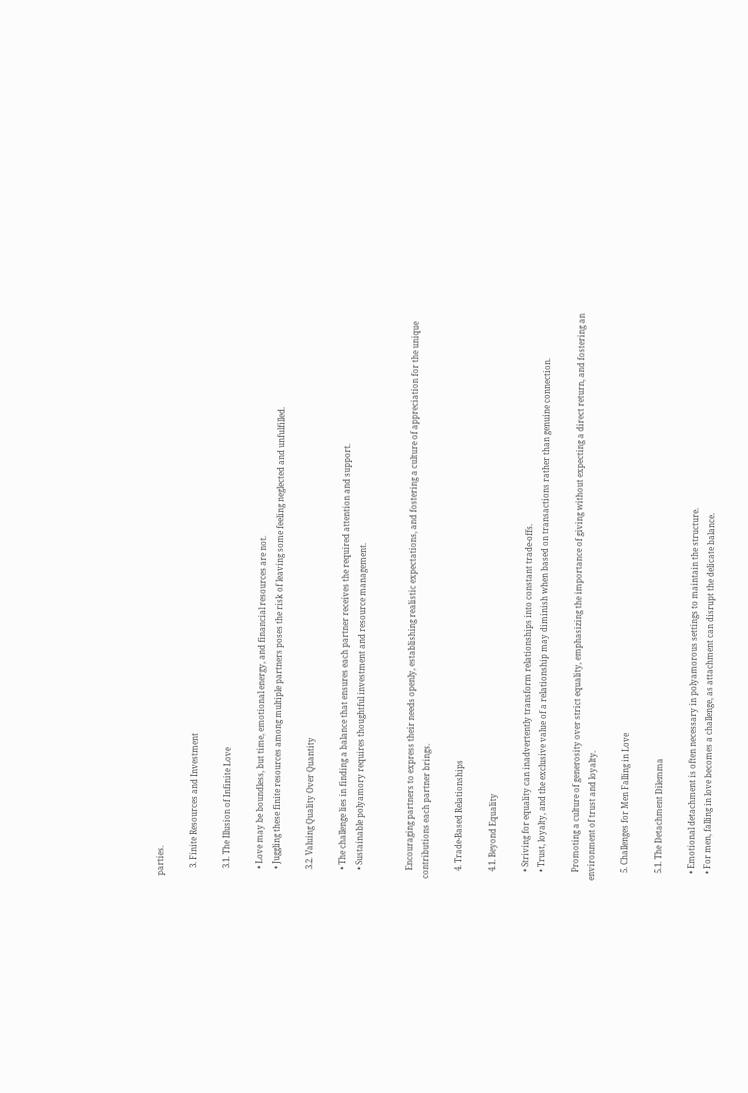parties.

    3. Finite Resources and Investment

    3.1. The Illusion of Infinite Love

    • Love may be boundless, but time, emotional energy, and financial resources are not.
    • Juggling these finite resources among multiple partners poses the risk of leaving some feeling neglected and unfulfilled.

    3.2. Valuing Quality Over Quantity

    • The challenge lies in finding a balance that ensures each partner receives the required attention and support.
    • Sustainable polyamory requires thoughtful investment and resource management.


    Encouraging partners to express their needs openly, establishing realistic expectations, and fostering a culture of appreciation for the unique contributions each partner brings.

    4. Trade-Based Relationships

    4.1. Beyond Equality

    • Striving for equality can inadvertently transform relationships into constant trade-offs.
    • Trust, loyalty, and the exclusive value of a relationship may diminish when based on transactions rather than genuine connection.

    Promoting a culture of generosity over strict equality, emphasizing the importance of giving without expecting a direct return, and fostering an environment of trust and loyalty.

    5. Challenges for Men Falling in Love

    5.1. The Detachment Dilemma

    • Emotional detachment is often necessary in polyamorous settings to maintain the structure.
    • For men, falling in love becomes a challenge, as attachment can disrupt the delicate balance.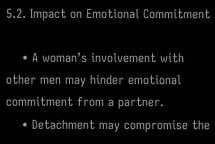5.2. Impact on Emotional Commitment

    • A woman’s involvement with other men may hinder emotional commitment from a partner.
    • Detachment may compromise the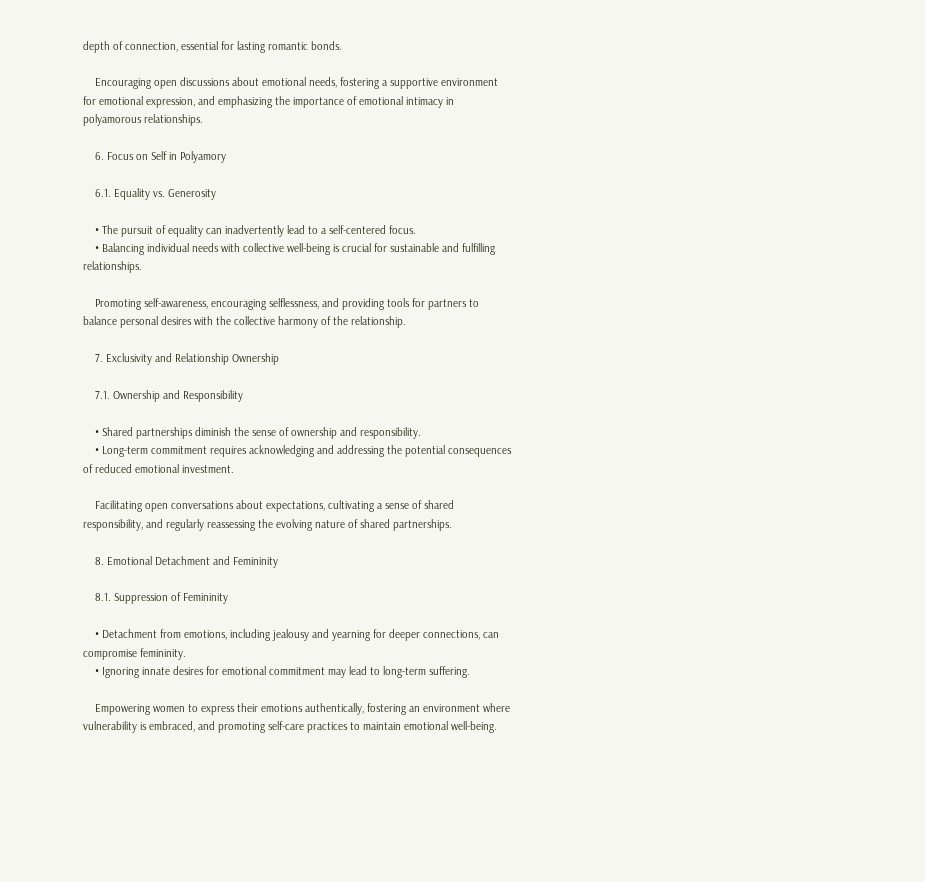depth of connection, essential for lasting romantic bonds.

    Encouraging open discussions about emotional needs, fostering a supportive environment for emotional expression, and emphasizing the importance of emotional intimacy in polyamorous relationships.

    6. Focus on Self in Polyamory

    6.1. Equality vs. Generosity

    • The pursuit of equality can inadvertently lead to a self-centered focus.
    • Balancing individual needs with collective well-being is crucial for sustainable and fulfilling relationships.

    Promoting self-awareness, encouraging selflessness, and providing tools for partners to balance personal desires with the collective harmony of the relationship.

    7. Exclusivity and Relationship Ownership

    7.1. Ownership and Responsibility

    • Shared partnerships diminish the sense of ownership and responsibility.
    • Long-term commitment requires acknowledging and addressing the potential consequences of reduced emotional investment.

    Facilitating open conversations about expectations, cultivating a sense of shared responsibility, and regularly reassessing the evolving nature of shared partnerships.

    8. Emotional Detachment and Femininity

    8.1. Suppression of Femininity

    • Detachment from emotions, including jealousy and yearning for deeper connections, can compromise femininity.
    • Ignoring innate desires for emotional commitment may lead to long-term suffering.

    Empowering women to express their emotions authentically, fostering an environment where vulnerability is embraced, and promoting self-care practices to maintain emotional well-being.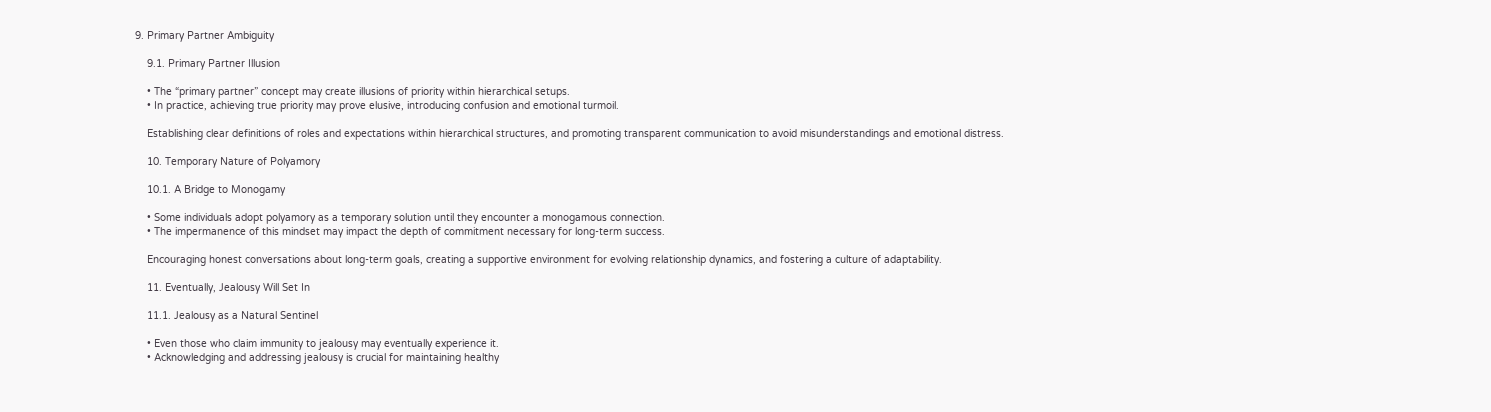9. Primary Partner Ambiguity

    9.1. Primary Partner Illusion

    • The “primary partner” concept may create illusions of priority within hierarchical setups.
    • In practice, achieving true priority may prove elusive, introducing confusion and emotional turmoil.

    Establishing clear definitions of roles and expectations within hierarchical structures, and promoting transparent communication to avoid misunderstandings and emotional distress.

    10. Temporary Nature of Polyamory

    10.1. A Bridge to Monogamy

    • Some individuals adopt polyamory as a temporary solution until they encounter a monogamous connection.
    • The impermanence of this mindset may impact the depth of commitment necessary for long-term success.

    Encouraging honest conversations about long-term goals, creating a supportive environment for evolving relationship dynamics, and fostering a culture of adaptability.

    11. Eventually, Jealousy Will Set In

    11.1. Jealousy as a Natural Sentinel

    • Even those who claim immunity to jealousy may eventually experience it.
    • Acknowledging and addressing jealousy is crucial for maintaining healthy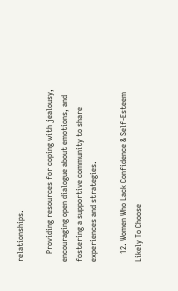relationships.

    Providing resources for coping with jealousy, encouraging open dialogue about emotions, and fostering a supportive community to share experiences and strategies.

    12. Women Who Lack Confidence & Self-Esteem Likely To Choose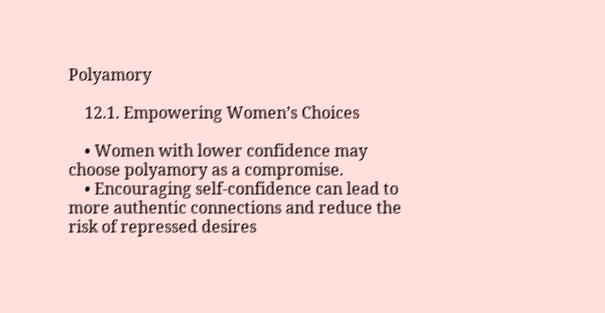Polyamory

    12.1. Empowering Women’s Choices

    • Women with lower confidence may choose polyamory as a compromise.
    • Encouraging self-confidence can lead to more authentic connections and reduce the risk of repressed desires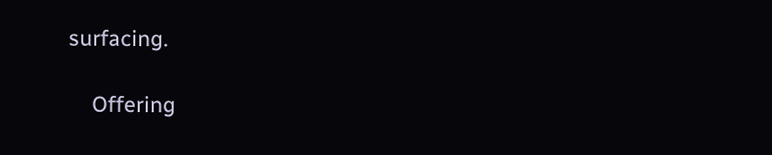surfacing.

    Offering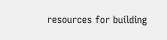resources for building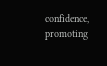confidence, promoting